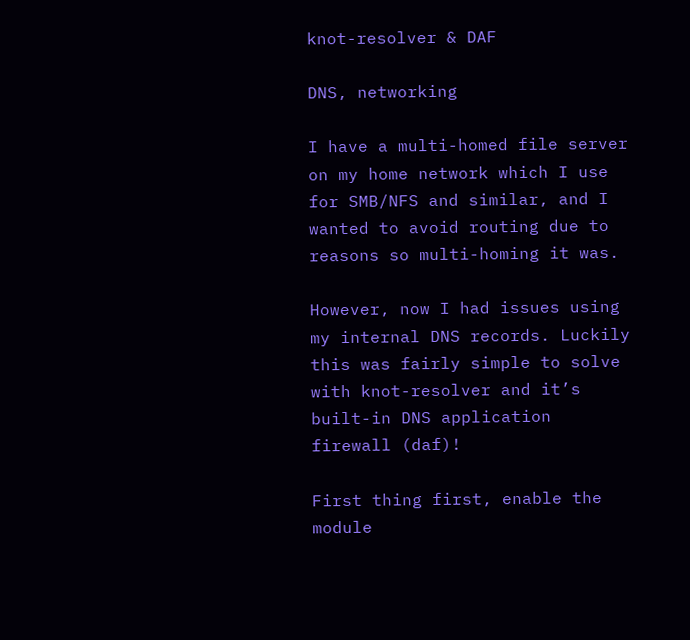knot-resolver & DAF

DNS, networking

I have a multi-homed file server on my home network which I use for SMB/NFS and similar, and I wanted to avoid routing due to reasons so multi-homing it was.

However, now I had issues using my internal DNS records. Luckily this was fairly simple to solve with knot-resolver and it’s built-in DNS application firewall (daf)!

First thing first, enable the module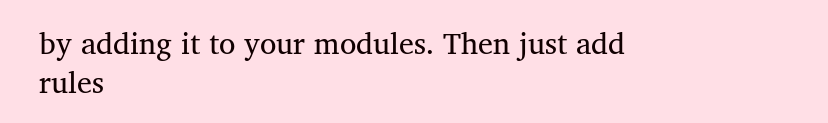by adding it to your modules. Then just add rules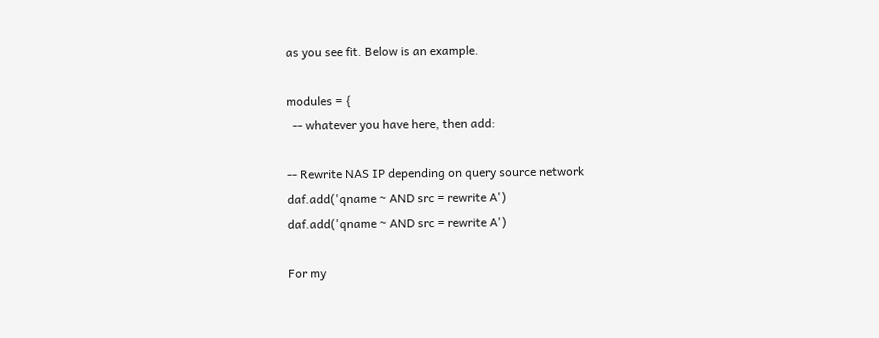as you see fit. Below is an example.

modules = {
  -- whatever you have here, then add:

-- Rewrite NAS IP depending on query source network
daf.add('qname ~ AND src = rewrite A')
daf.add('qname ~ AND src = rewrite A')

For my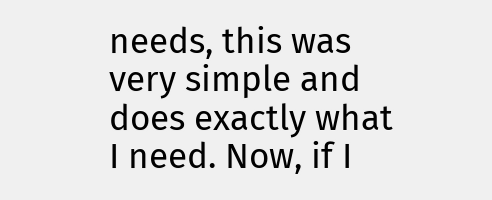needs, this was very simple and does exactly what I need. Now, if I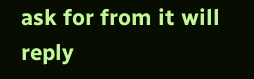ask for from it will reply